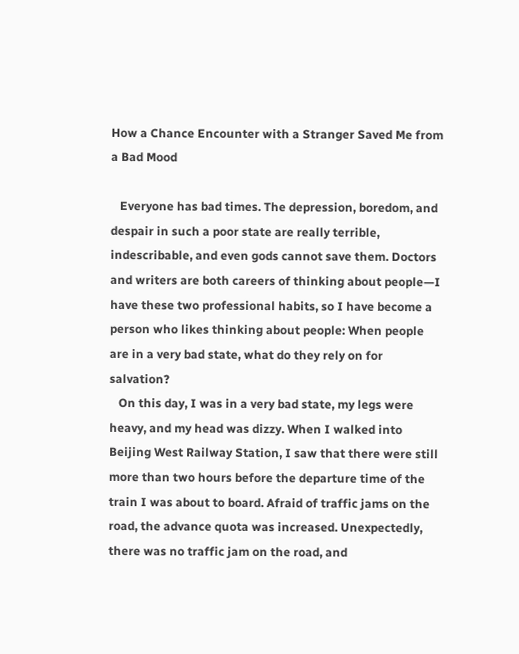How a Chance Encounter with a Stranger Saved Me from a Bad Mood

   Everyone has bad times. The depression, boredom, and despair in such a poor state are really terrible, indescribable, and even gods cannot save them. Doctors and writers are both careers of thinking about people—I have these two professional habits, so I have become a person who likes thinking about people: When people are in a very bad state, what do they rely on for salvation?
   On this day, I was in a very bad state, my legs were heavy, and my head was dizzy. When I walked into Beijing West Railway Station, I saw that there were still more than two hours before the departure time of the train I was about to board. Afraid of traffic jams on the road, the advance quota was increased. Unexpectedly, there was no traffic jam on the road, and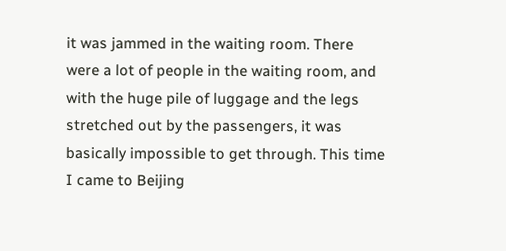it was jammed in the waiting room. There were a lot of people in the waiting room, and with the huge pile of luggage and the legs stretched out by the passengers, it was basically impossible to get through. This time I came to Beijing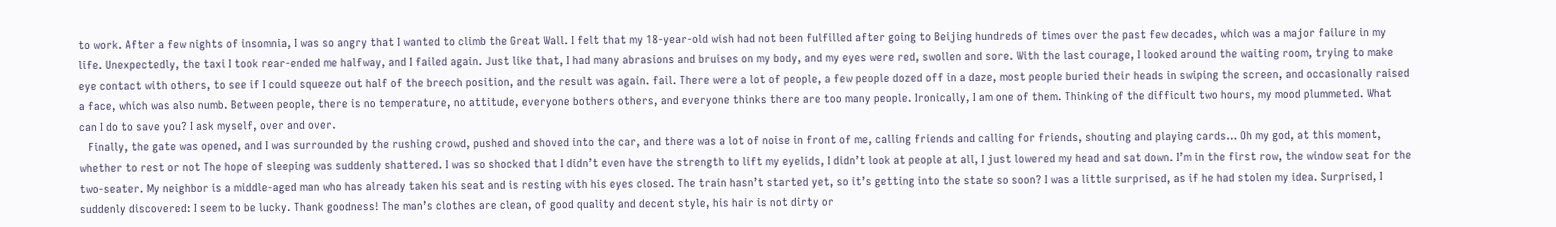to work. After a few nights of insomnia, I was so angry that I wanted to climb the Great Wall. I felt that my 18-year-old wish had not been fulfilled after going to Beijing hundreds of times over the past few decades, which was a major failure in my life. Unexpectedly, the taxi I took rear-ended me halfway, and I failed again. Just like that, I had many abrasions and bruises on my body, and my eyes were red, swollen and sore. With the last courage, I looked around the waiting room, trying to make eye contact with others, to see if I could squeeze out half of the breech position, and the result was again. fail. There were a lot of people, a few people dozed off in a daze, most people buried their heads in swiping the screen, and occasionally raised a face, which was also numb. Between people, there is no temperature, no attitude, everyone bothers others, and everyone thinks there are too many people. Ironically, I am one of them. Thinking of the difficult two hours, my mood plummeted. What can I do to save you? I ask myself, over and over.
   Finally, the gate was opened, and I was surrounded by the rushing crowd, pushed and shoved into the car, and there was a lot of noise in front of me, calling friends and calling for friends, shouting and playing cards… Oh my god, at this moment, whether to rest or not The hope of sleeping was suddenly shattered. I was so shocked that I didn’t even have the strength to lift my eyelids, I didn’t look at people at all, I just lowered my head and sat down. I’m in the first row, the window seat for the two-seater. My neighbor is a middle-aged man who has already taken his seat and is resting with his eyes closed. The train hasn’t started yet, so it’s getting into the state so soon? I was a little surprised, as if he had stolen my idea. Surprised, I suddenly discovered: I seem to be lucky. Thank goodness! The man’s clothes are clean, of good quality and decent style, his hair is not dirty or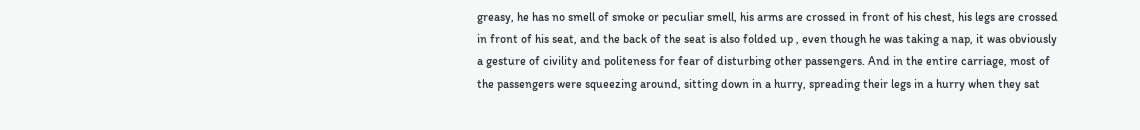greasy, he has no smell of smoke or peculiar smell, his arms are crossed in front of his chest, his legs are crossed in front of his seat, and the back of the seat is also folded up , even though he was taking a nap, it was obviously a gesture of civility and politeness for fear of disturbing other passengers. And in the entire carriage, most of the passengers were squeezing around, sitting down in a hurry, spreading their legs in a hurry when they sat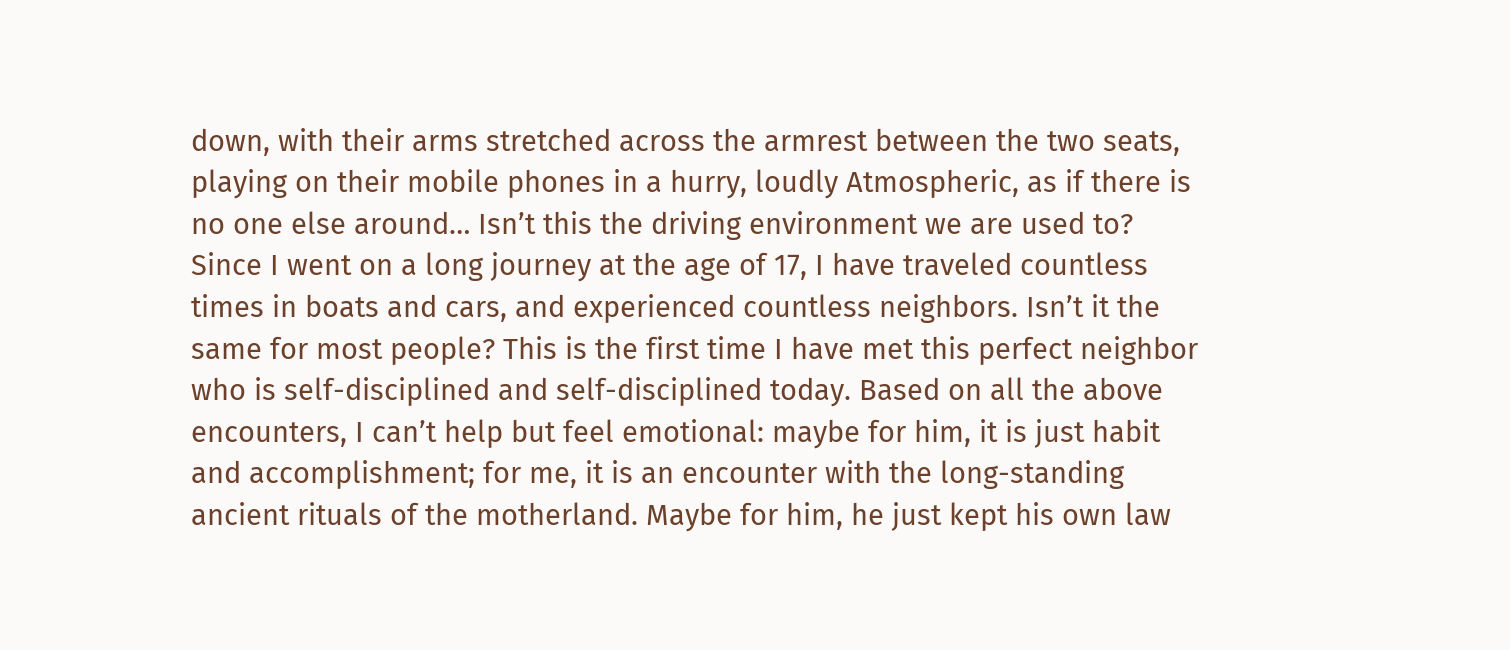down, with their arms stretched across the armrest between the two seats, playing on their mobile phones in a hurry, loudly Atmospheric, as if there is no one else around… Isn’t this the driving environment we are used to? Since I went on a long journey at the age of 17, I have traveled countless times in boats and cars, and experienced countless neighbors. Isn’t it the same for most people? This is the first time I have met this perfect neighbor who is self-disciplined and self-disciplined today. Based on all the above encounters, I can’t help but feel emotional: maybe for him, it is just habit and accomplishment; for me, it is an encounter with the long-standing ancient rituals of the motherland. Maybe for him, he just kept his own law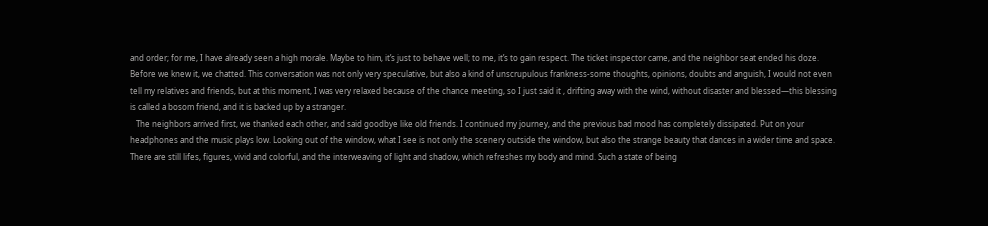and order; for me, I have already seen a high morale. Maybe to him, it’s just to behave well; to me, it’s to gain respect. The ticket inspector came, and the neighbor seat ended his doze. Before we knew it, we chatted. This conversation was not only very speculative, but also a kind of unscrupulous frankness-some thoughts, opinions, doubts and anguish, I would not even tell my relatives and friends, but at this moment, I was very relaxed because of the chance meeting, so I just said it , drifting away with the wind, without disaster and blessed—this blessing is called a bosom friend, and it is backed up by a stranger.
   The neighbors arrived first, we thanked each other, and said goodbye like old friends. I continued my journey, and the previous bad mood has completely dissipated. Put on your headphones and the music plays low. Looking out of the window, what I see is not only the scenery outside the window, but also the strange beauty that dances in a wider time and space. There are still lifes, figures, vivid and colorful, and the interweaving of light and shadow, which refreshes my body and mind. Such a state of being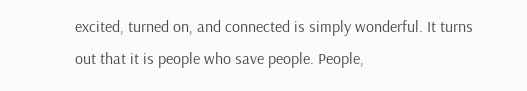excited, turned on, and connected is simply wonderful. It turns out that it is people who save people. People,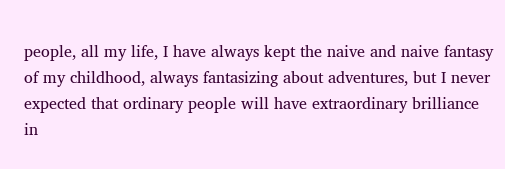people, all my life, I have always kept the naive and naive fantasy of my childhood, always fantasizing about adventures, but I never expected that ordinary people will have extraordinary brilliance in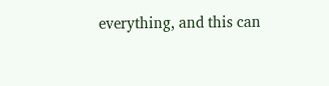everything, and this can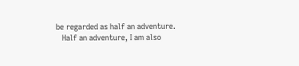be regarded as half an adventure.
   Half an adventure, I am also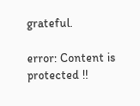grateful.

error: Content is protected !!